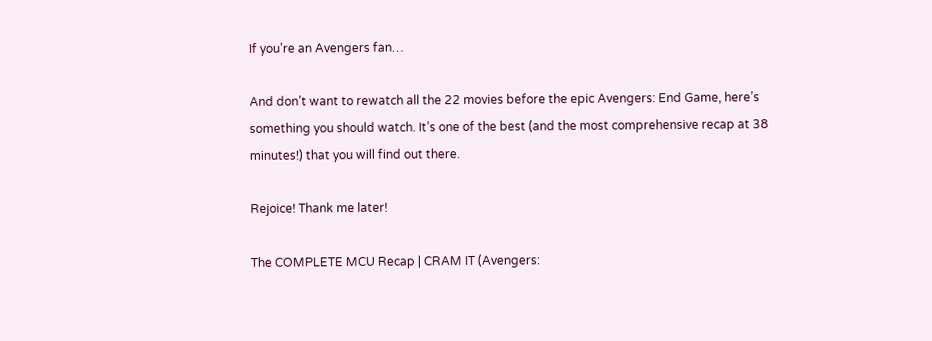If you’re an Avengers fan…

And don’t want to rewatch all the 22 movies before the epic Avengers: End Game, here’s something you should watch. It’s one of the best (and the most comprehensive recap at 38 minutes!) that you will find out there.

Rejoice! Thank me later!

The COMPLETE MCU Recap | CRAM IT (Avengers: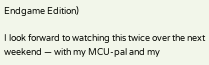Endgame Edition)

I look forward to watching this twice over the next weekend — with my MCU-pal and my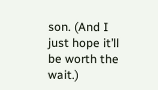son. (And I just hope it’ll be worth the wait.)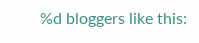%d bloggers like this: